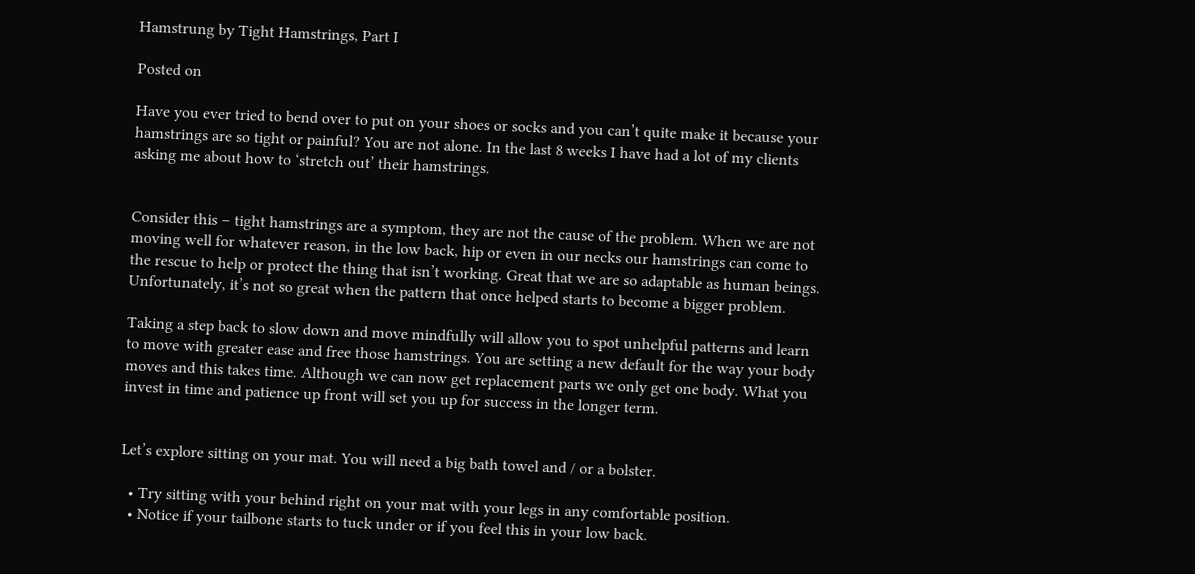Hamstrung by Tight Hamstrings, Part I

Posted on

Have you ever tried to bend over to put on your shoes or socks and you can’t quite make it because your hamstrings are so tight or painful? You are not alone. In the last 8 weeks I have had a lot of my clients asking me about how to ‘stretch out’ their hamstrings.


Consider this – tight hamstrings are a symptom, they are not the cause of the problem. When we are not moving well for whatever reason, in the low back, hip or even in our necks our hamstrings can come to the rescue to help or protect the thing that isn’t working. Great that we are so adaptable as human beings. Unfortunately, it’s not so great when the pattern that once helped starts to become a bigger problem.

Taking a step back to slow down and move mindfully will allow you to spot unhelpful patterns and learn to move with greater ease and free those hamstrings. You are setting a new default for the way your body moves and this takes time. Although we can now get replacement parts we only get one body. What you invest in time and patience up front will set you up for success in the longer term.


Let’s explore sitting on your mat. You will need a big bath towel and / or a bolster.

  • Try sitting with your behind right on your mat with your legs in any comfortable position.
  • Notice if your tailbone starts to tuck under or if you feel this in your low back.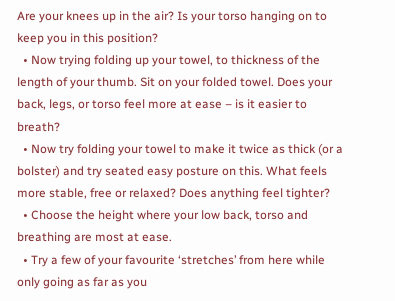Are your knees up in the air? Is your torso hanging on to keep you in this position?
  • Now trying folding up your towel, to thickness of the length of your thumb. Sit on your folded towel. Does your back, legs, or torso feel more at ease – is it easier to breath?
  • Now try folding your towel to make it twice as thick (or a bolster) and try seated easy posture on this. What feels more stable, free or relaxed? Does anything feel tighter?
  • Choose the height where your low back, torso and breathing are most at ease.
  • Try a few of your favourite ‘stretches’ from here while only going as far as you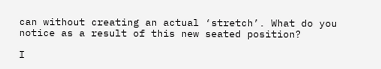can without creating an actual ‘stretch’. What do you notice as a result of this new seated position?

I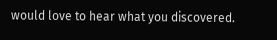would love to hear what you discovered.